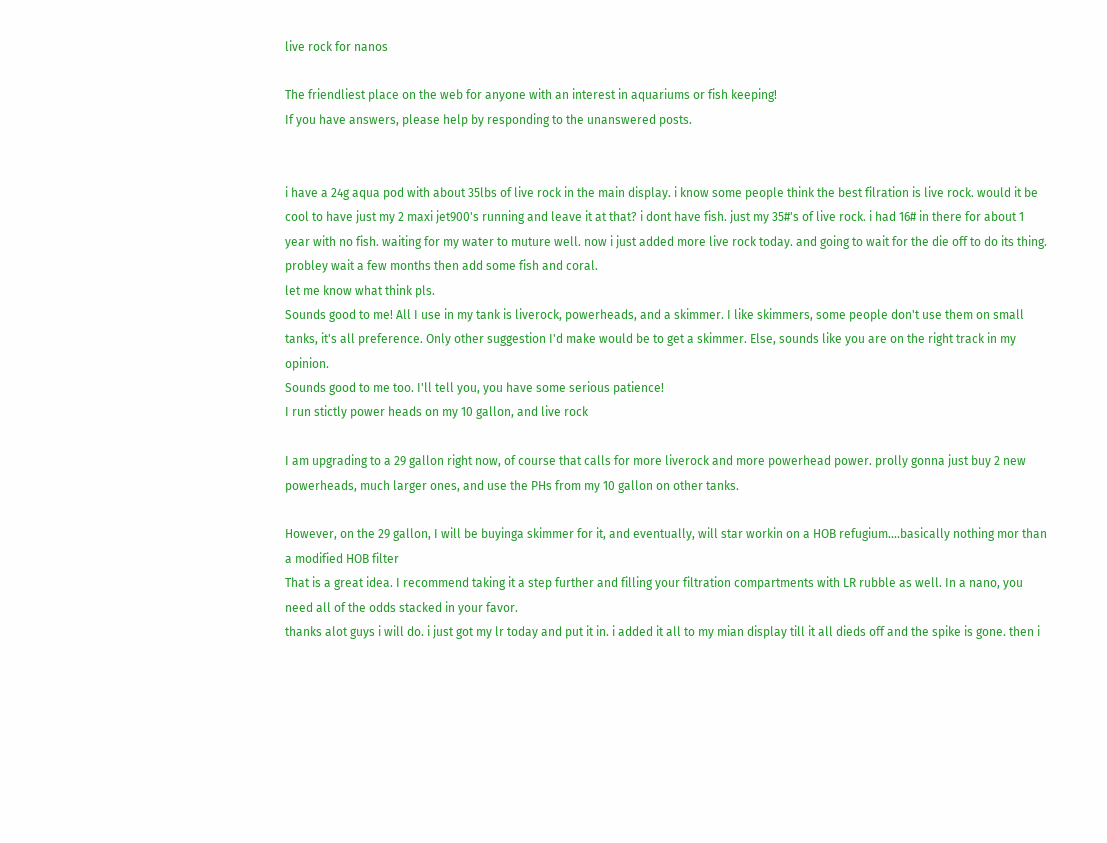live rock for nanos

The friendliest place on the web for anyone with an interest in aquariums or fish keeping!
If you have answers, please help by responding to the unanswered posts.


i have a 24g aqua pod with about 35lbs of live rock in the main display. i know some people think the best filration is live rock. would it be cool to have just my 2 maxi jet900's running and leave it at that? i dont have fish. just my 35#'s of live rock. i had 16# in there for about 1 year with no fish. waiting for my water to muture well. now i just added more live rock today. and going to wait for the die off to do its thing. probley wait a few months then add some fish and coral.
let me know what think pls.
Sounds good to me! All I use in my tank is liverock, powerheads, and a skimmer. I like skimmers, some people don't use them on small tanks, it's all preference. Only other suggestion I'd make would be to get a skimmer. Else, sounds like you are on the right track in my opinion.
Sounds good to me too. I'll tell you, you have some serious patience!
I run stictly power heads on my 10 gallon, and live rock

I am upgrading to a 29 gallon right now, of course that calls for more liverock and more powerhead power. prolly gonna just buy 2 new powerheads, much larger ones, and use the PHs from my 10 gallon on other tanks.

However, on the 29 gallon, I will be buyinga skimmer for it, and eventually, will star workin on a HOB refugium....basically nothing mor than a modified HOB filter
That is a great idea. I recommend taking it a step further and filling your filtration compartments with LR rubble as well. In a nano, you need all of the odds stacked in your favor.
thanks alot guys i will do. i just got my lr today and put it in. i added it all to my mian display till it all dieds off and the spike is gone. then i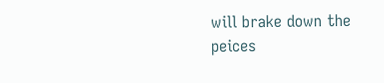will brake down the peices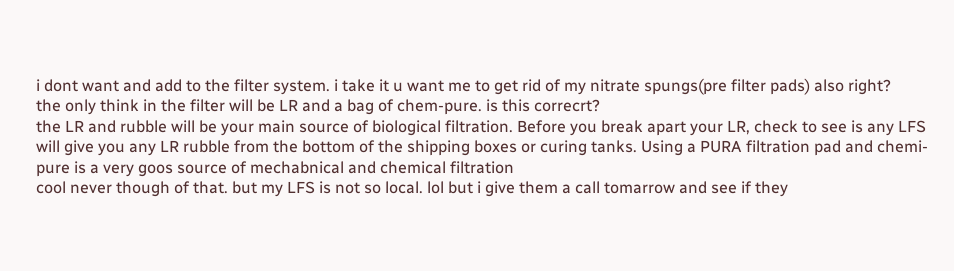i dont want and add to the filter system. i take it u want me to get rid of my nitrate spungs(pre filter pads) also right?
the only think in the filter will be LR and a bag of chem-pure. is this correcrt?
the LR and rubble will be your main source of biological filtration. Before you break apart your LR, check to see is any LFS will give you any LR rubble from the bottom of the shipping boxes or curing tanks. Using a PURA filtration pad and chemi-pure is a very goos source of mechabnical and chemical filtration
cool never though of that. but my LFS is not so local. lol but i give them a call tomarrow and see if they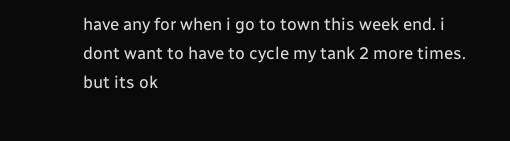have any for when i go to town this week end. i dont want to have to cycle my tank 2 more times. but its ok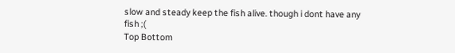slow and steady keep the fish alive. though i dont have any fish ;(
Top Bottom